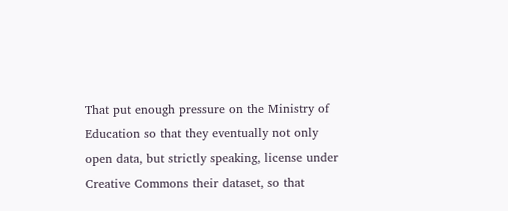That put enough pressure on the Ministry of Education so that they eventually not only open data, but strictly speaking, license under Creative Commons their dataset, so that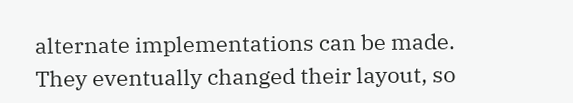alternate implementations can be made. They eventually changed their layout, so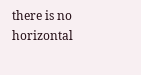there is no horizontal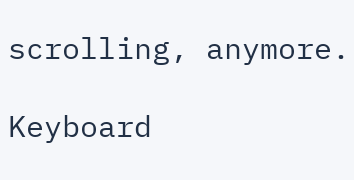scrolling, anymore.

Keyboard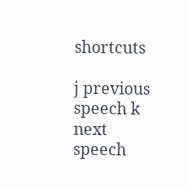shortcuts

j previous speech k next speech